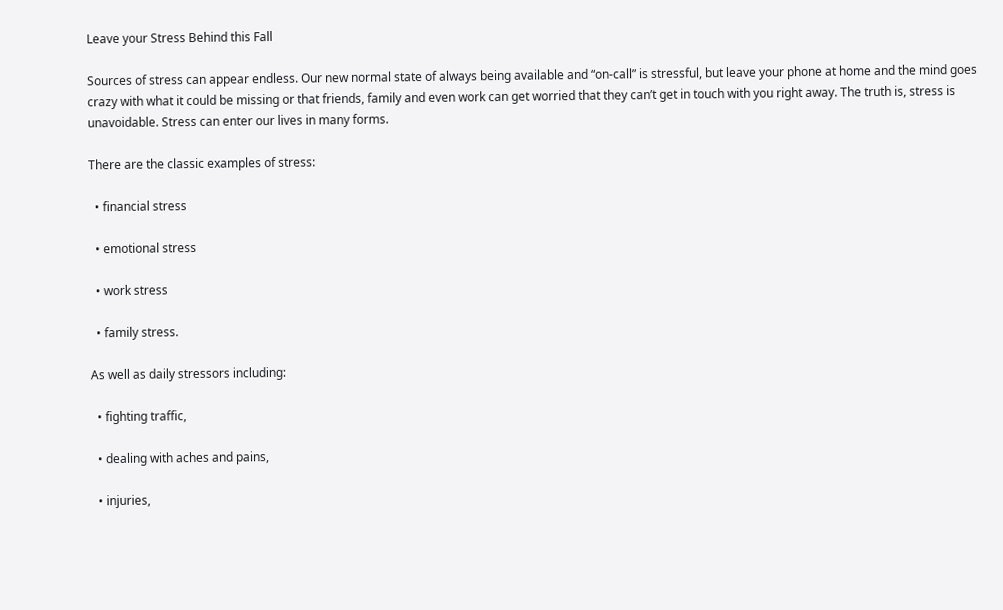Leave your Stress Behind this Fall

Sources of stress can appear endless. Our new normal state of always being available and “on-call” is stressful, but leave your phone at home and the mind goes crazy with what it could be missing or that friends, family and even work can get worried that they can’t get in touch with you right away. The truth is, stress is unavoidable. Stress can enter our lives in many forms.

There are the classic examples of stress:

  • financial stress

  • emotional stress

  • work stress

  • family stress.

As well as daily stressors including:

  • fighting traffic,

  • dealing with aches and pains,

  • injuries,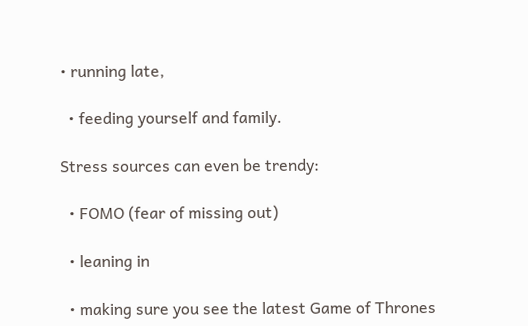• running late,

  • feeding yourself and family.

Stress sources can even be trendy:

  • FOMO (fear of missing out)

  • leaning in

  • making sure you see the latest Game of Thrones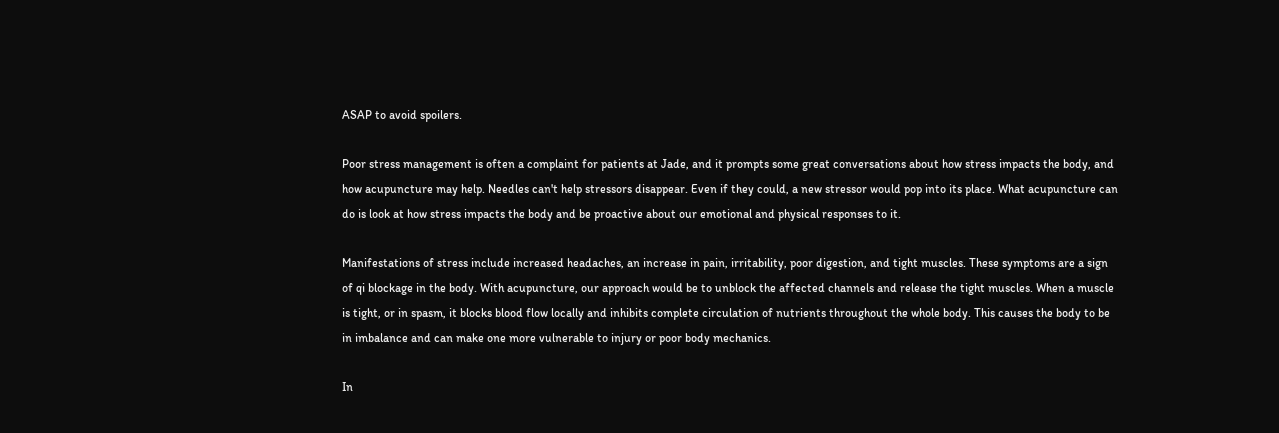ASAP to avoid spoilers.

Poor stress management is often a complaint for patients at Jade, and it prompts some great conversations about how stress impacts the body, and how acupuncture may help. Needles can't help stressors disappear. Even if they could, a new stressor would pop into its place. What acupuncture can do is look at how stress impacts the body and be proactive about our emotional and physical responses to it.

Manifestations of stress include increased headaches, an increase in pain, irritability, poor digestion, and tight muscles. These symptoms are a sign of qi blockage in the body. With acupuncture, our approach would be to unblock the affected channels and release the tight muscles. When a muscle is tight, or in spasm, it blocks blood flow locally and inhibits complete circulation of nutrients throughout the whole body. This causes the body to be in imbalance and can make one more vulnerable to injury or poor body mechanics.

In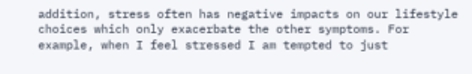addition, stress often has negative impacts on our lifestyle choices which only exacerbate the other symptoms. For example, when I feel stressed I am tempted to just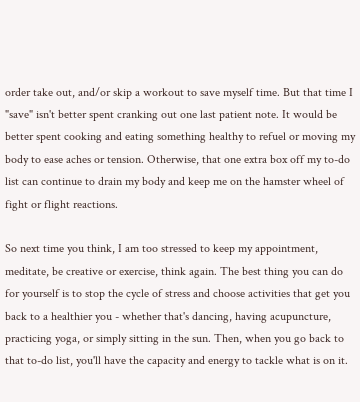order take out, and/or skip a workout to save myself time. But that time I "save" isn't better spent cranking out one last patient note. It would be better spent cooking and eating something healthy to refuel or moving my body to ease aches or tension. Otherwise, that one extra box off my to-do list can continue to drain my body and keep me on the hamster wheel of fight or flight reactions.

So next time you think, I am too stressed to keep my appointment, meditate, be creative or exercise, think again. The best thing you can do for yourself is to stop the cycle of stress and choose activities that get you back to a healthier you - whether that's dancing, having acupuncture, practicing yoga, or simply sitting in the sun. Then, when you go back to that to-do list, you'll have the capacity and energy to tackle what is on it.